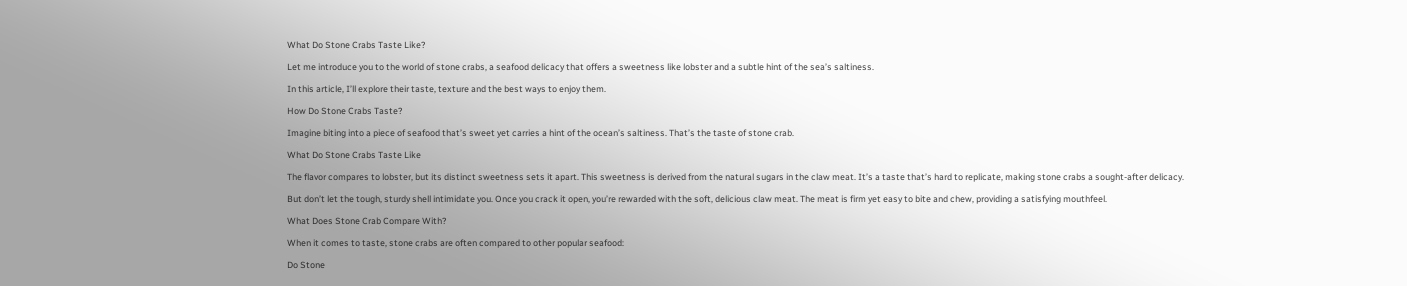What Do Stone Crabs Taste Like?

Let me introduce you to the world of stone crabs, a seafood delicacy that offers a sweetness like lobster and a subtle hint of the sea’s saltiness.

In this article, I’ll explore their taste, texture and the best ways to enjoy them.

How Do Stone Crabs Taste?

Imagine biting into a piece of seafood that’s sweet yet carries a hint of the ocean’s saltiness. That’s the taste of stone crab.

What Do Stone Crabs Taste Like

The flavor compares to lobster, but its distinct sweetness sets it apart. This sweetness is derived from the natural sugars in the claw meat. It’s a taste that’s hard to replicate, making stone crabs a sought-after delicacy.

But don’t let the tough, sturdy shell intimidate you. Once you crack it open, you’re rewarded with the soft, delicious claw meat. The meat is firm yet easy to bite and chew, providing a satisfying mouthfeel.

What Does Stone Crab Compare With?

When it comes to taste, stone crabs are often compared to other popular seafood:

Do Stone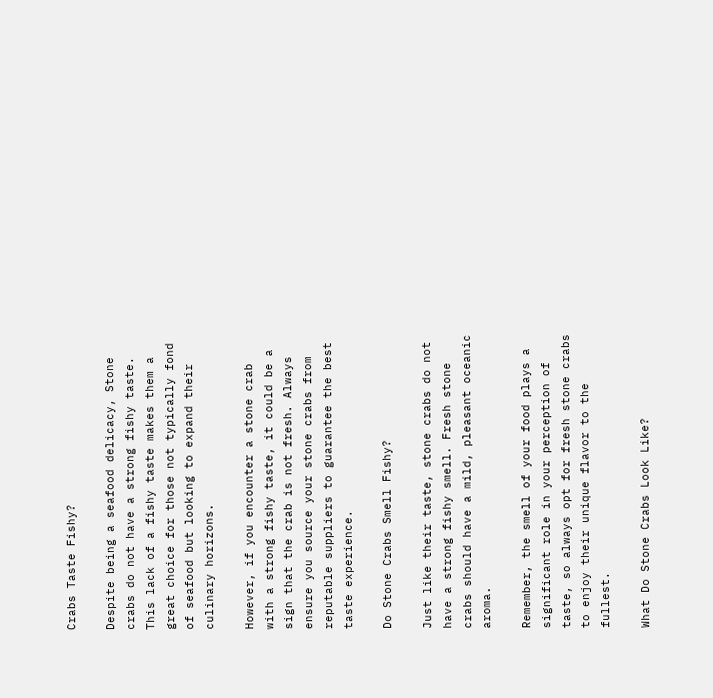Crabs Taste Fishy?

Despite being a seafood delicacy, Stone crabs do not have a strong fishy taste. This lack of a fishy taste makes them a great choice for those not typically fond of seafood but looking to expand their culinary horizons.

However, if you encounter a stone crab with a strong fishy taste, it could be a sign that the crab is not fresh. Always ensure you source your stone crabs from reputable suppliers to guarantee the best taste experience.

Do Stone Crabs Smell Fishy?

Just like their taste, stone crabs do not have a strong fishy smell. Fresh stone crabs should have a mild, pleasant oceanic aroma.

Remember, the smell of your food plays a significant role in your perception of taste, so always opt for fresh stone crabs to enjoy their unique flavor to the fullest.

What Do Stone Crabs Look Like?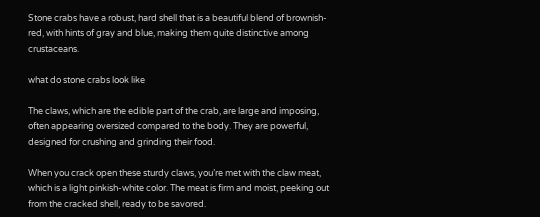Stone crabs have a robust, hard shell that is a beautiful blend of brownish-red, with hints of gray and blue, making them quite distinctive among crustaceans.

what do stone crabs look like

The claws, which are the edible part of the crab, are large and imposing, often appearing oversized compared to the body. They are powerful, designed for crushing and grinding their food.

When you crack open these sturdy claws, you’re met with the claw meat, which is a light pinkish-white color. The meat is firm and moist, peeking out from the cracked shell, ready to be savored.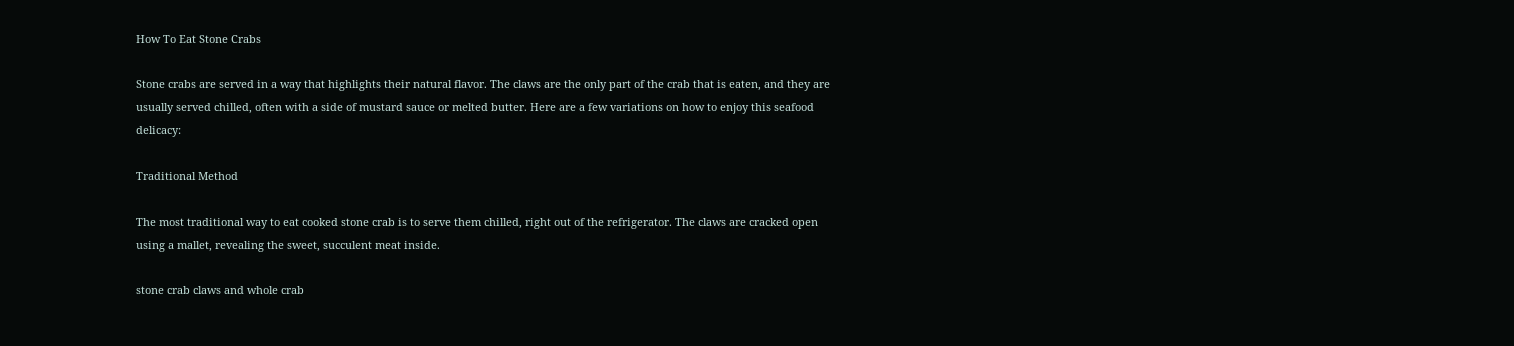How To Eat Stone Crabs

Stone crabs are served in a way that highlights their natural flavor. The claws are the only part of the crab that is eaten, and they are usually served chilled, often with a side of mustard sauce or melted butter. Here are a few variations on how to enjoy this seafood delicacy:

Traditional Method

The most traditional way to eat cooked stone crab is to serve them chilled, right out of the refrigerator. The claws are cracked open using a mallet, revealing the sweet, succulent meat inside.

stone crab claws and whole crab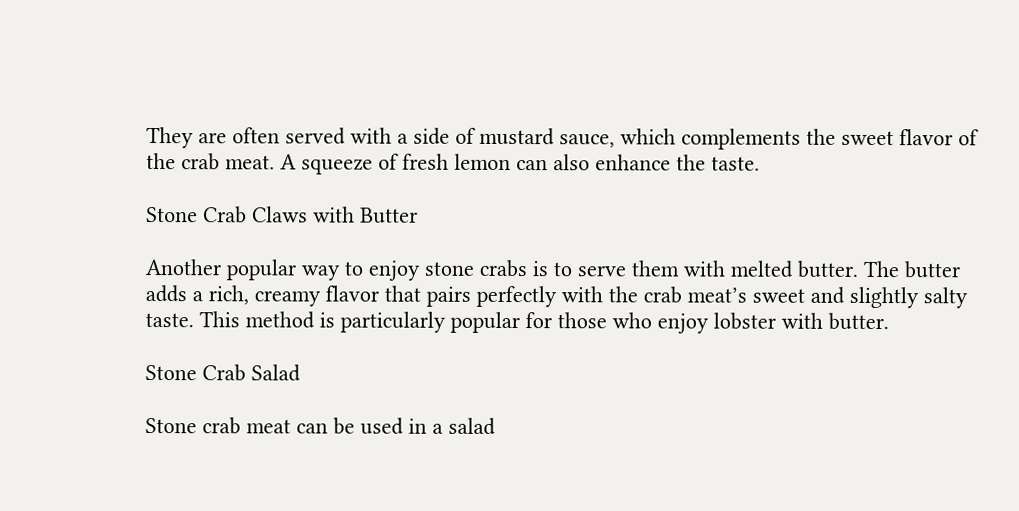They are often served with a side of mustard sauce, which complements the sweet flavor of the crab meat. A squeeze of fresh lemon can also enhance the taste.

Stone Crab Claws with Butter

Another popular way to enjoy stone crabs is to serve them with melted butter. The butter adds a rich, creamy flavor that pairs perfectly with the crab meat’s sweet and slightly salty taste. This method is particularly popular for those who enjoy lobster with butter.

Stone Crab Salad

Stone crab meat can be used in a salad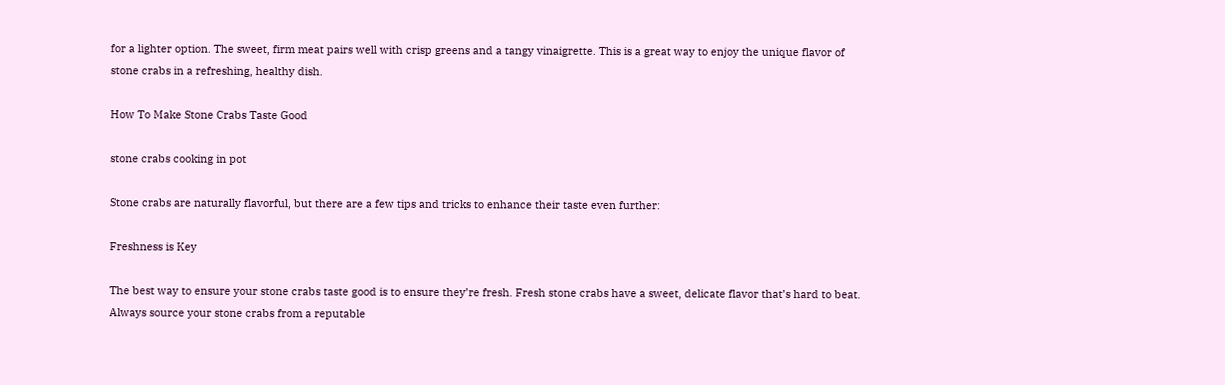for a lighter option. The sweet, firm meat pairs well with crisp greens and a tangy vinaigrette. This is a great way to enjoy the unique flavor of stone crabs in a refreshing, healthy dish.

How To Make Stone Crabs Taste Good

stone crabs cooking in pot

Stone crabs are naturally flavorful, but there are a few tips and tricks to enhance their taste even further:

Freshness is Key

The best way to ensure your stone crabs taste good is to ensure they’re fresh. Fresh stone crabs have a sweet, delicate flavor that’s hard to beat. Always source your stone crabs from a reputable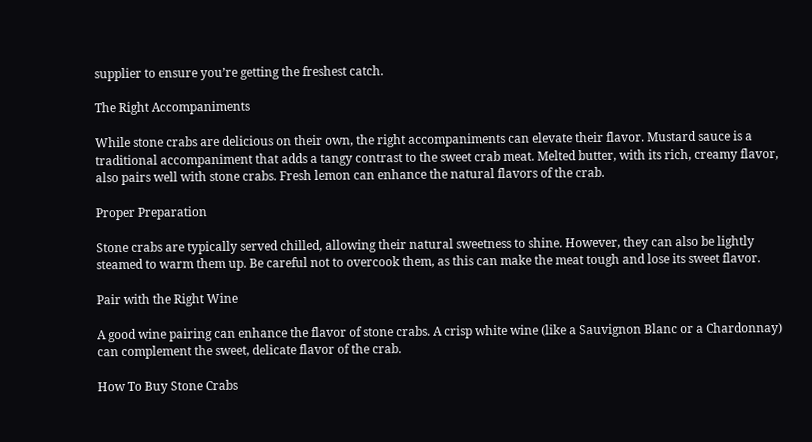supplier to ensure you’re getting the freshest catch.

The Right Accompaniments

While stone crabs are delicious on their own, the right accompaniments can elevate their flavor. Mustard sauce is a traditional accompaniment that adds a tangy contrast to the sweet crab meat. Melted butter, with its rich, creamy flavor, also pairs well with stone crabs. Fresh lemon can enhance the natural flavors of the crab.

Proper Preparation

Stone crabs are typically served chilled, allowing their natural sweetness to shine. However, they can also be lightly steamed to warm them up. Be careful not to overcook them, as this can make the meat tough and lose its sweet flavor.

Pair with the Right Wine

A good wine pairing can enhance the flavor of stone crabs. A crisp white wine (like a Sauvignon Blanc or a Chardonnay) can complement the sweet, delicate flavor of the crab.

How To Buy Stone Crabs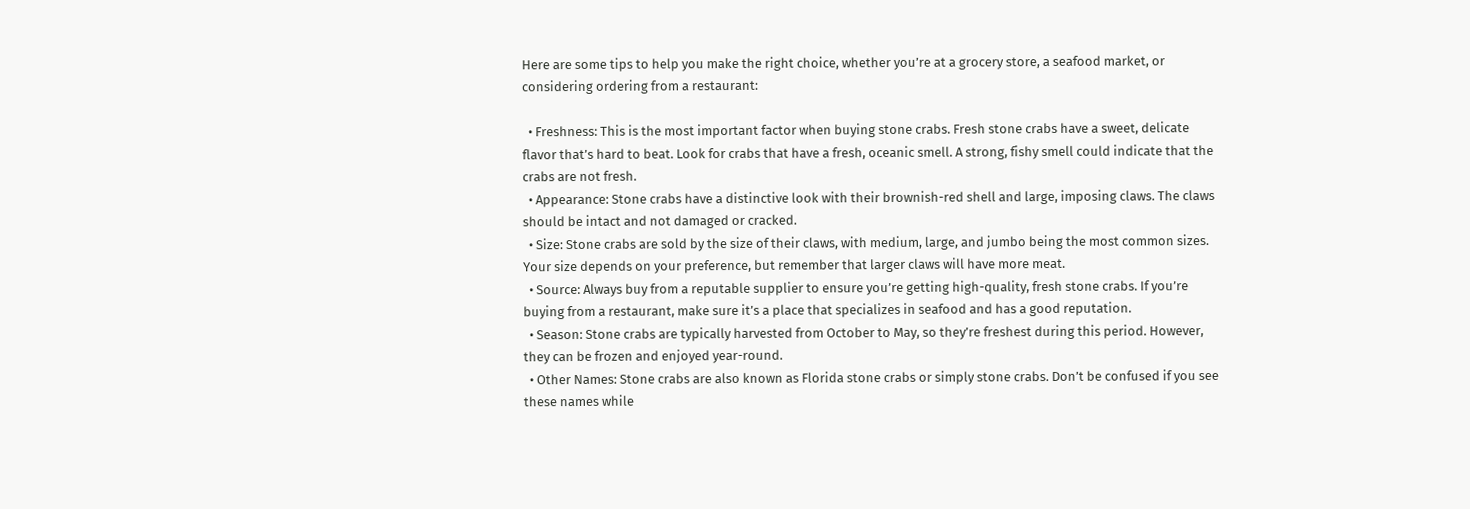Here are some tips to help you make the right choice, whether you’re at a grocery store, a seafood market, or considering ordering from a restaurant:

  • Freshness: This is the most important factor when buying stone crabs. Fresh stone crabs have a sweet, delicate flavor that’s hard to beat. Look for crabs that have a fresh, oceanic smell. A strong, fishy smell could indicate that the crabs are not fresh.
  • Appearance: Stone crabs have a distinctive look with their brownish-red shell and large, imposing claws. The claws should be intact and not damaged or cracked.
  • Size: Stone crabs are sold by the size of their claws, with medium, large, and jumbo being the most common sizes. Your size depends on your preference, but remember that larger claws will have more meat.
  • Source: Always buy from a reputable supplier to ensure you’re getting high-quality, fresh stone crabs. If you’re buying from a restaurant, make sure it’s a place that specializes in seafood and has a good reputation.
  • Season: Stone crabs are typically harvested from October to May, so they’re freshest during this period. However, they can be frozen and enjoyed year-round.
  • Other Names: Stone crabs are also known as Florida stone crabs or simply stone crabs. Don’t be confused if you see these names while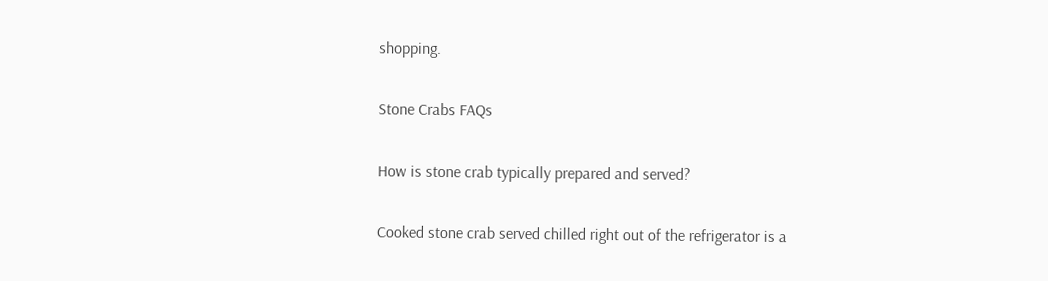shopping.

Stone Crabs FAQs

How is stone crab typically prepared and served?

Cooked stone crab served chilled right out of the refrigerator is a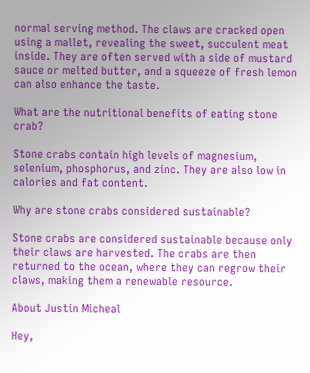normal serving method. The claws are cracked open using a mallet, revealing the sweet, succulent meat inside. They are often served with a side of mustard sauce or melted butter, and a squeeze of fresh lemon can also enhance the taste.

What are the nutritional benefits of eating stone crab?

Stone crabs contain high levels of magnesium, selenium, phosphorus, and zinc. They are also low in calories and fat content.

Why are stone crabs considered sustainable?

Stone crabs are considered sustainable because only their claws are harvested. The crabs are then returned to the ocean, where they can regrow their claws, making them a renewable resource.

About Justin Micheal

Hey,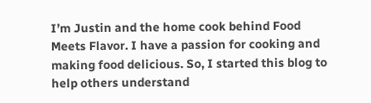I’m Justin and the home cook behind Food Meets Flavor. I have a passion for cooking and making food delicious. So, I started this blog to help others understand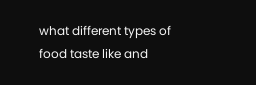what different types of food taste like and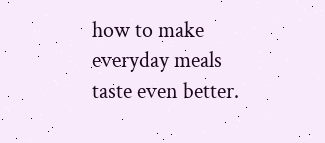how to make everyday meals taste even better.